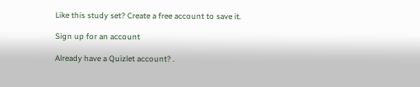Like this study set? Create a free account to save it.

Sign up for an account

Already have a Quizlet account? .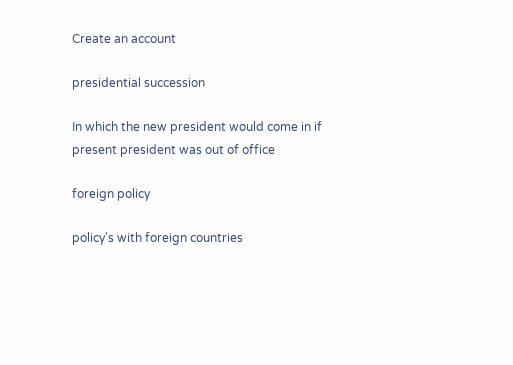Create an account

presidential succession

In which the new president would come in if present president was out of office

foreign policy

policy's with foreign countries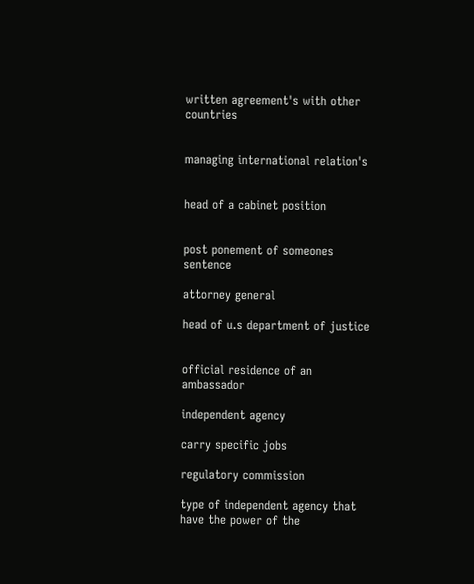written agreement's with other countries


managing international relation's


head of a cabinet position


post ponement of someones sentence

attorney general

head of u.s department of justice


official residence of an ambassador

independent agency

carry specific jobs

regulatory commission

type of independent agency that have the power of the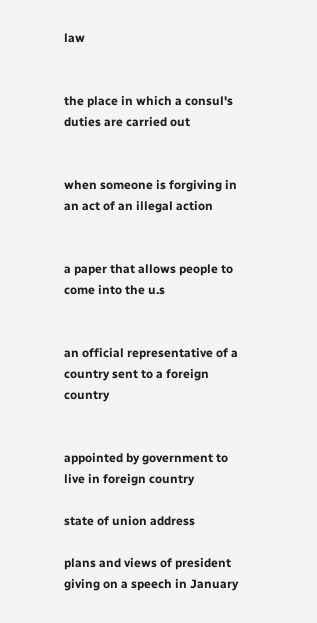law


the place in which a consul's duties are carried out


when someone is forgiving in an act of an illegal action


a paper that allows people to come into the u.s


an official representative of a country sent to a foreign country


appointed by government to live in foreign country

state of union address

plans and views of president giving on a speech in January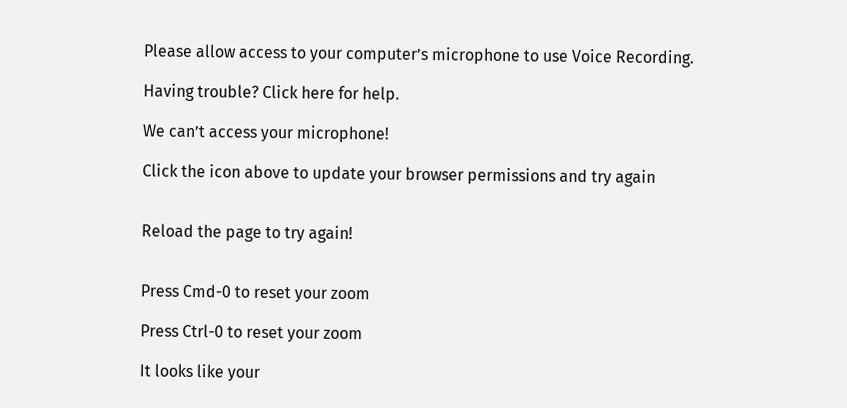Please allow access to your computer’s microphone to use Voice Recording.

Having trouble? Click here for help.

We can’t access your microphone!

Click the icon above to update your browser permissions and try again


Reload the page to try again!


Press Cmd-0 to reset your zoom

Press Ctrl-0 to reset your zoom

It looks like your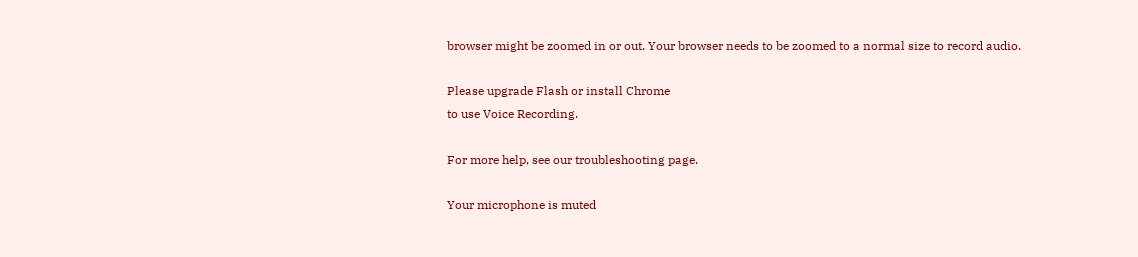browser might be zoomed in or out. Your browser needs to be zoomed to a normal size to record audio.

Please upgrade Flash or install Chrome
to use Voice Recording.

For more help, see our troubleshooting page.

Your microphone is muted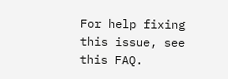For help fixing this issue, see this FAQ.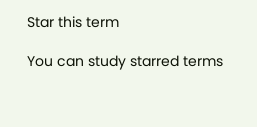Star this term

You can study starred terms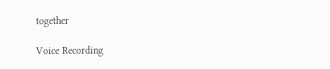together

Voice Recording